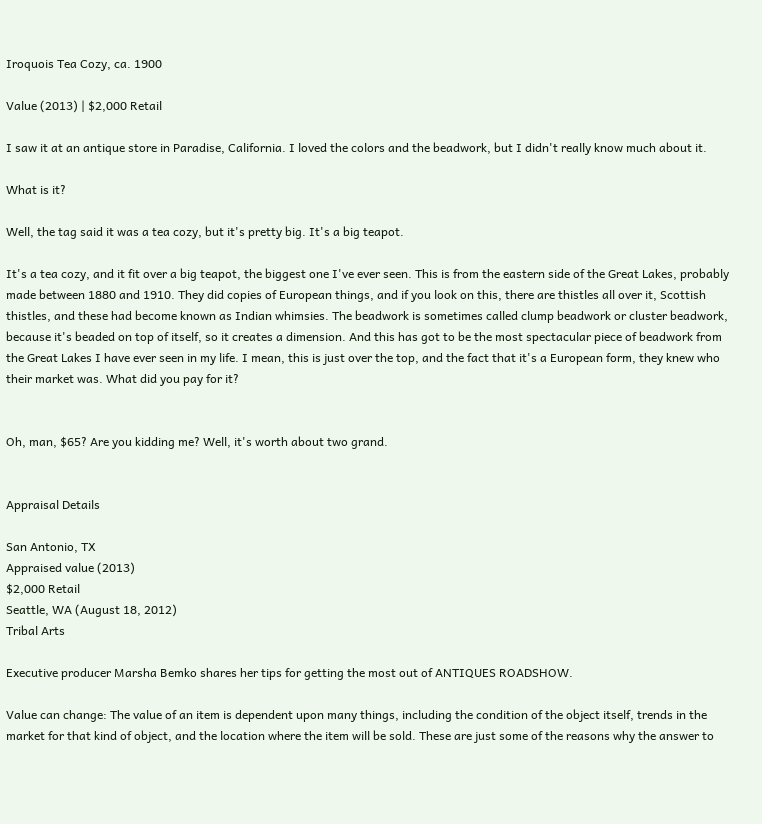Iroquois Tea Cozy, ca. 1900

Value (2013) | $2,000 Retail

I saw it at an antique store in Paradise, California. I loved the colors and the beadwork, but I didn't really know much about it.

What is it?

Well, the tag said it was a tea cozy, but it's pretty big. It's a big teapot.

It's a tea cozy, and it fit over a big teapot, the biggest one I've ever seen. This is from the eastern side of the Great Lakes, probably made between 1880 and 1910. They did copies of European things, and if you look on this, there are thistles all over it, Scottish thistles, and these had become known as Indian whimsies. The beadwork is sometimes called clump beadwork or cluster beadwork, because it's beaded on top of itself, so it creates a dimension. And this has got to be the most spectacular piece of beadwork from the Great Lakes I have ever seen in my life. I mean, this is just over the top, and the fact that it's a European form, they knew who their market was. What did you pay for it?


Oh, man, $65? Are you kidding me? Well, it's worth about two grand.


Appraisal Details

San Antonio, TX
Appraised value (2013)
$2,000 Retail
Seattle, WA (August 18, 2012)
Tribal Arts

Executive producer Marsha Bemko shares her tips for getting the most out of ANTIQUES ROADSHOW.

Value can change: The value of an item is dependent upon many things, including the condition of the object itself, trends in the market for that kind of object, and the location where the item will be sold. These are just some of the reasons why the answer to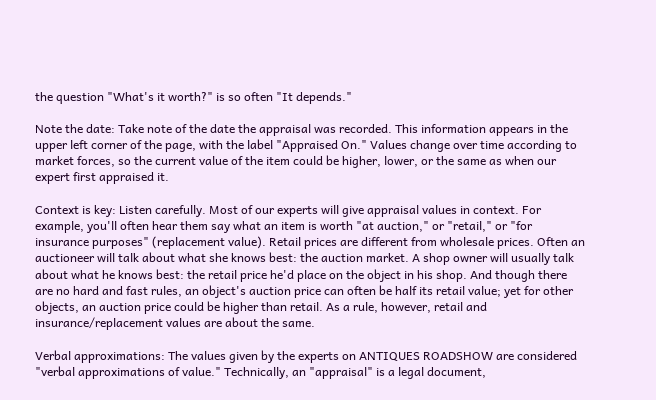the question "What's it worth?" is so often "It depends."

Note the date: Take note of the date the appraisal was recorded. This information appears in the upper left corner of the page, with the label "Appraised On." Values change over time according to market forces, so the current value of the item could be higher, lower, or the same as when our expert first appraised it.

Context is key: Listen carefully. Most of our experts will give appraisal values in context. For example, you'll often hear them say what an item is worth "at auction," or "retail," or "for insurance purposes" (replacement value). Retail prices are different from wholesale prices. Often an auctioneer will talk about what she knows best: the auction market. A shop owner will usually talk about what he knows best: the retail price he'd place on the object in his shop. And though there are no hard and fast rules, an object's auction price can often be half its retail value; yet for other objects, an auction price could be higher than retail. As a rule, however, retail and insurance/replacement values are about the same.

Verbal approximations: The values given by the experts on ANTIQUES ROADSHOW are considered "verbal approximations of value." Technically, an "appraisal" is a legal document,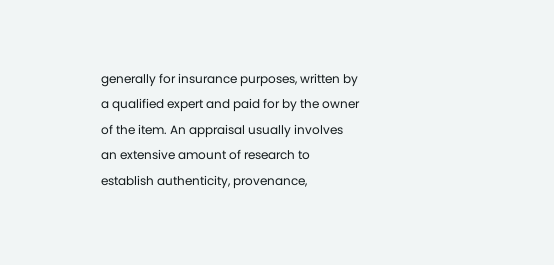generally for insurance purposes, written by a qualified expert and paid for by the owner of the item. An appraisal usually involves an extensive amount of research to establish authenticity, provenance,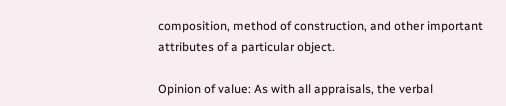composition, method of construction, and other important attributes of a particular object.

Opinion of value: As with all appraisals, the verbal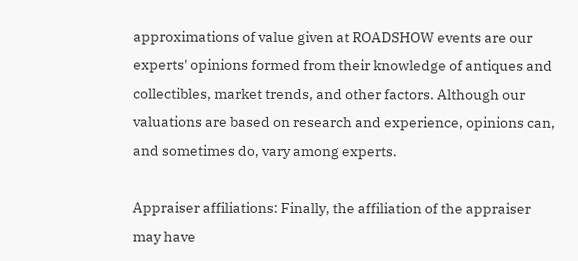approximations of value given at ROADSHOW events are our experts' opinions formed from their knowledge of antiques and collectibles, market trends, and other factors. Although our valuations are based on research and experience, opinions can, and sometimes do, vary among experts.

Appraiser affiliations: Finally, the affiliation of the appraiser may have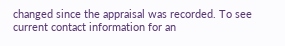changed since the appraisal was recorded. To see current contact information for an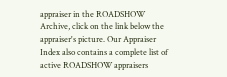appraiser in the ROADSHOW Archive, click on the link below the appraiser's picture. Our Appraiser Index also contains a complete list of active ROADSHOW appraisers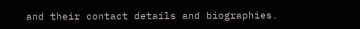and their contact details and biographies.